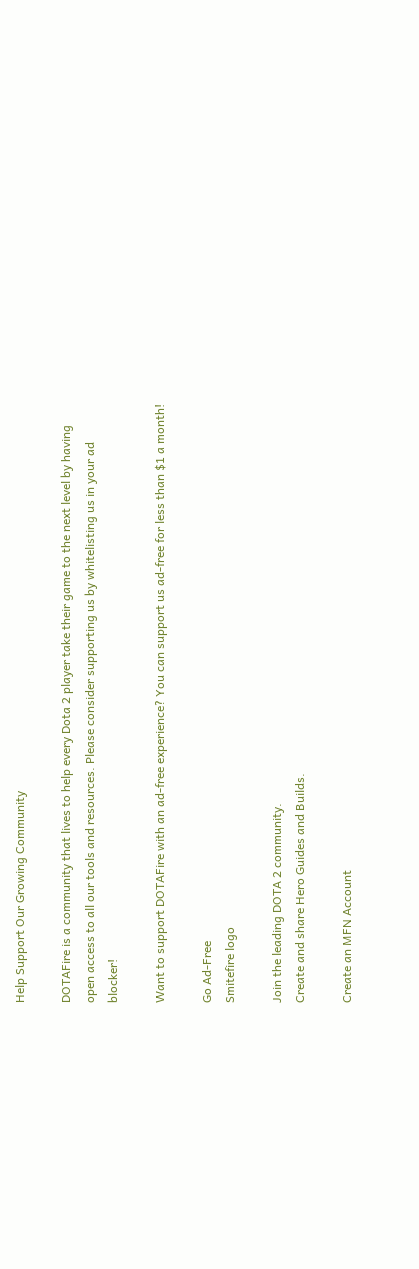Help Support Our Growing Community

DOTAFire is a community that lives to help every Dota 2 player take their game to the next level by having open access to all our tools and resources. Please consider supporting us by whitelisting us in your ad blocker!

Want to support DOTAFire with an ad-free experience? You can support us ad-free for less than $1 a month!

Go Ad-Free
Smitefire logo

Join the leading DOTA 2 community.
Create and share Hero Guides and Builds.

Create an MFN Account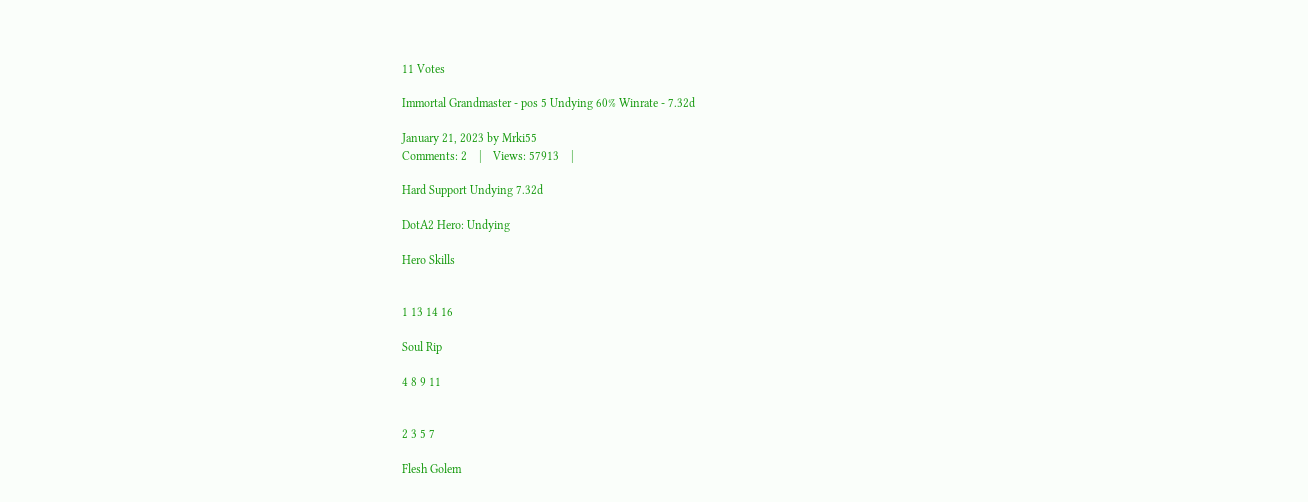11 Votes

Immortal Grandmaster - pos 5 Undying 60% Winrate - 7.32d

January 21, 2023 by Mrki55
Comments: 2    |    Views: 57913    |

Hard Support Undying 7.32d

DotA2 Hero: Undying

Hero Skills


1 13 14 16

Soul Rip

4 8 9 11


2 3 5 7

Flesh Golem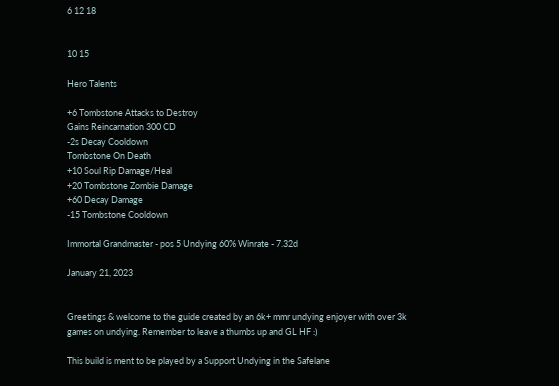6 12 18


10 15

Hero Talents

+6 Tombstone Attacks to Destroy
Gains Reincarnation 300 CD
-2s Decay Cooldown
Tombstone On Death
+10 Soul Rip Damage/Heal
+20 Tombstone Zombie Damage
+60 Decay Damage
-15 Tombstone Cooldown

Immortal Grandmaster - pos 5 Undying 60% Winrate - 7.32d

January 21, 2023


Greetings & welcome to the guide created by an 6k+ mmr undying enjoyer with over 3k games on undying. Remember to leave a thumbs up and GL HF :)

This build is ment to be played by a Support Undying in the Safelane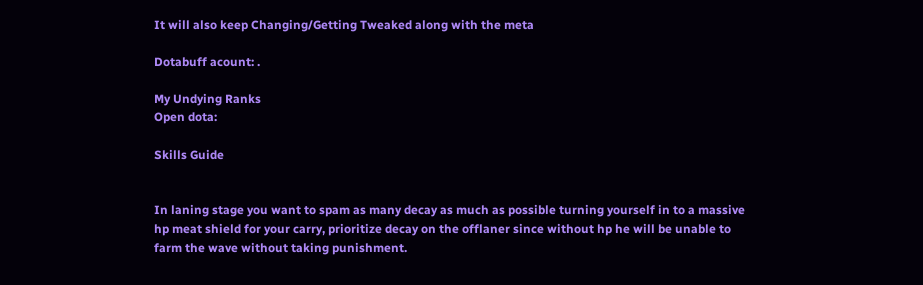It will also keep Changing/Getting Tweaked along with the meta

Dotabuff acount: .

My Undying Ranks
Open dota:

Skills Guide


In laning stage you want to spam as many decay as much as possible turning yourself in to a massive hp meat shield for your carry, prioritize decay on the offlaner since without hp he will be unable to farm the wave without taking punishment.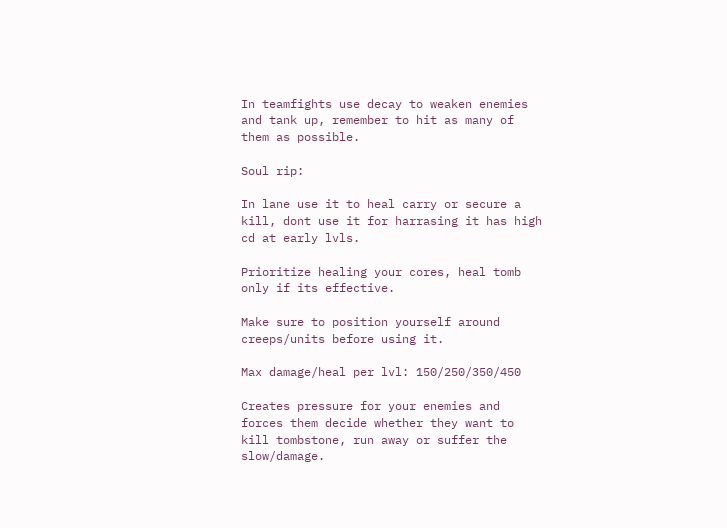In teamfights use decay to weaken enemies and tank up, remember to hit as many of them as possible.

Soul rip:

In lane use it to heal carry or secure a kill, dont use it for harrasing it has high cd at early lvls.

Prioritize healing your cores, heal tomb only if its effective.

Make sure to position yourself around creeps/units before using it.

Max damage/heal per lvl: 150/250/350/450

Creates pressure for your enemies and forces them decide whether they want to kill tombstone, run away or suffer the slow/damage.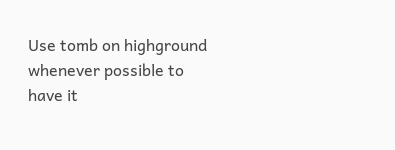Use tomb on highground whenever possible to have it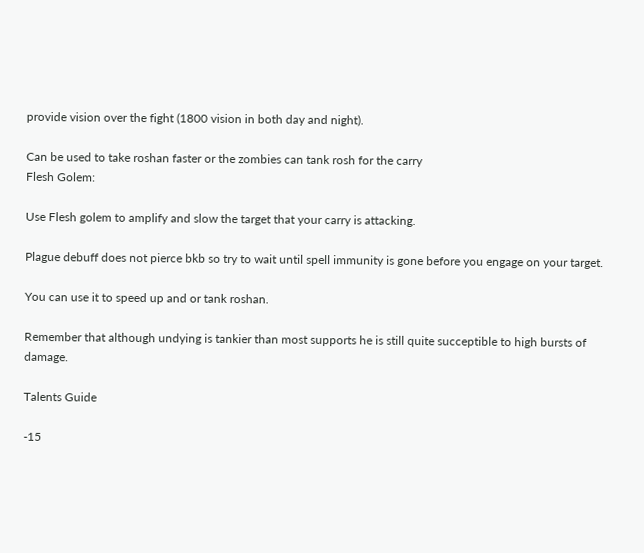provide vision over the fight (1800 vision in both day and night).

Can be used to take roshan faster or the zombies can tank rosh for the carry
Flesh Golem:

Use Flesh golem to amplify and slow the target that your carry is attacking.

Plague debuff does not pierce bkb so try to wait until spell immunity is gone before you engage on your target.

You can use it to speed up and or tank roshan.

Remember that although undying is tankier than most supports he is still quite succeptible to high bursts of damage.

Talents Guide

-15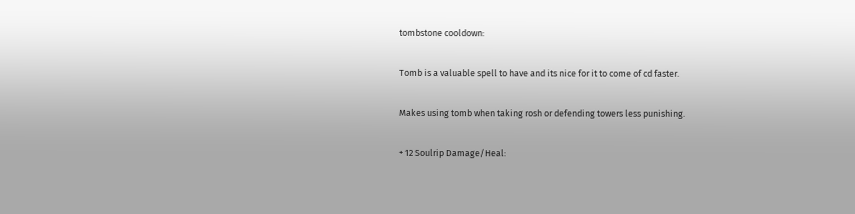tombstone cooldown:

Tomb is a valuable spell to have and its nice for it to come of cd faster.

Makes using tomb when taking rosh or defending towers less punishing.

+ 12 Soulrip Damage/Heal: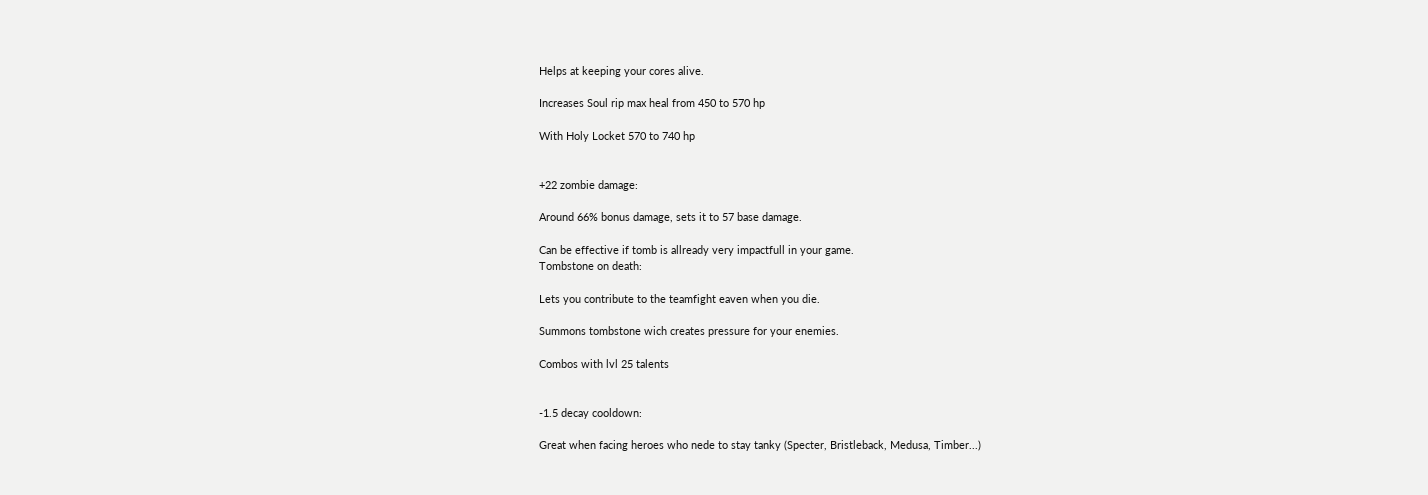Helps at keeping your cores alive.

Increases Soul rip max heal from 450 to 570 hp

With Holy Locket 570 to 740 hp


+22 zombie damage:

Around 66% bonus damage, sets it to 57 base damage.

Can be effective if tomb is allready very impactfull in your game.
Tombstone on death:

Lets you contribute to the teamfight eaven when you die.

Summons tombstone wich creates pressure for your enemies.

Combos with lvl 25 talents


-1.5 decay cooldown:

Great when facing heroes who nede to stay tanky (Specter, Bristleback, Medusa, Timber...)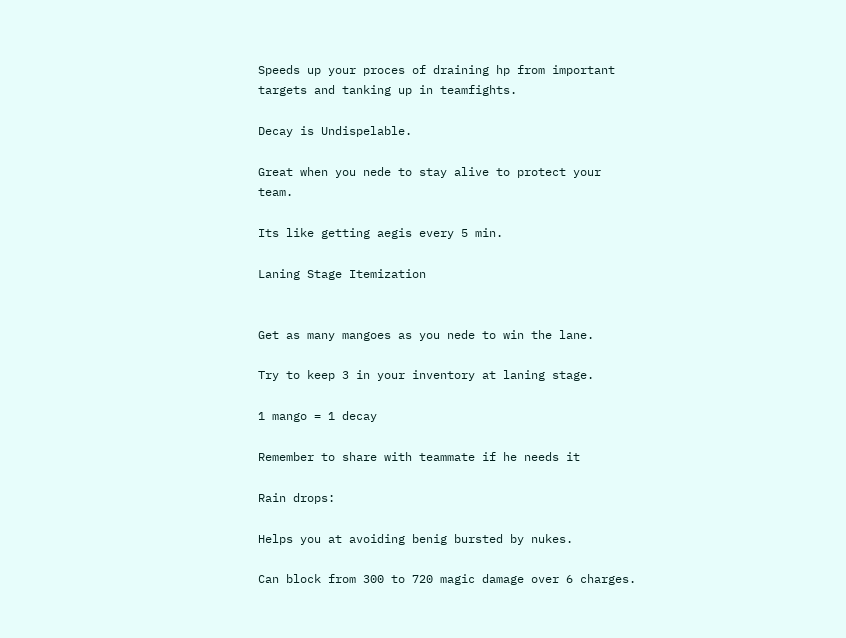Speeds up your proces of draining hp from important targets and tanking up in teamfights.

Decay is Undispelable.

Great when you nede to stay alive to protect your team.

Its like getting aegis every 5 min.

Laning Stage Itemization


Get as many mangoes as you nede to win the lane.

Try to keep 3 in your inventory at laning stage.

1 mango = 1 decay

Remember to share with teammate if he needs it

Rain drops:

Helps you at avoiding benig bursted by nukes.

Can block from 300 to 720 magic damage over 6 charges.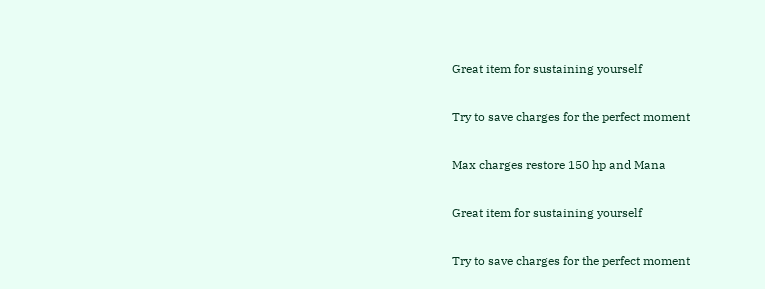Great item for sustaining yourself

Try to save charges for the perfect moment

Max charges restore 150 hp and Mana

Great item for sustaining yourself

Try to save charges for the perfect moment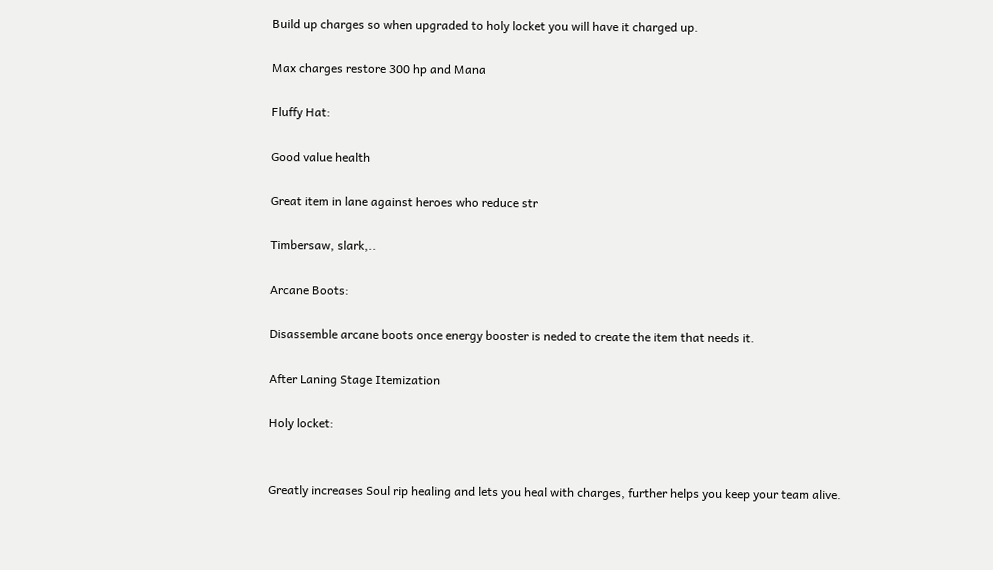Build up charges so when upgraded to holy locket you will have it charged up.

Max charges restore 300 hp and Mana

Fluffy Hat:

Good value health

Great item in lane against heroes who reduce str

Timbersaw, slark,..

Arcane Boots:

Disassemble arcane boots once energy booster is neded to create the item that needs it.

After Laning Stage Itemization

Holy locket:


Greatly increases Soul rip healing and lets you heal with charges, further helps you keep your team alive.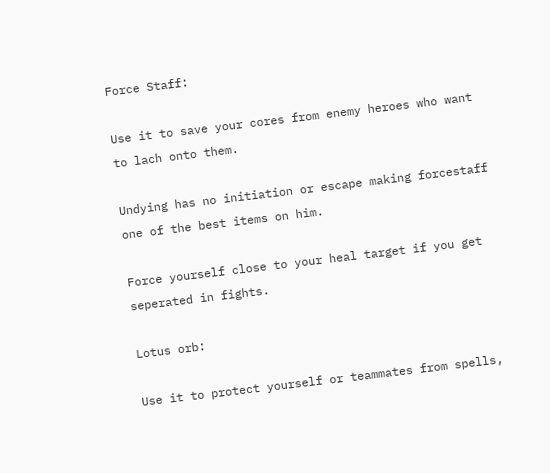Force Staff:

Use it to save your cores from enemy heroes who want to lach onto them.

Undying has no initiation or escape making forcestaff one of the best items on him.

Force yourself close to your heal target if you get seperated in fights.

Lotus orb:

Use it to protect yourself or teammates from spells,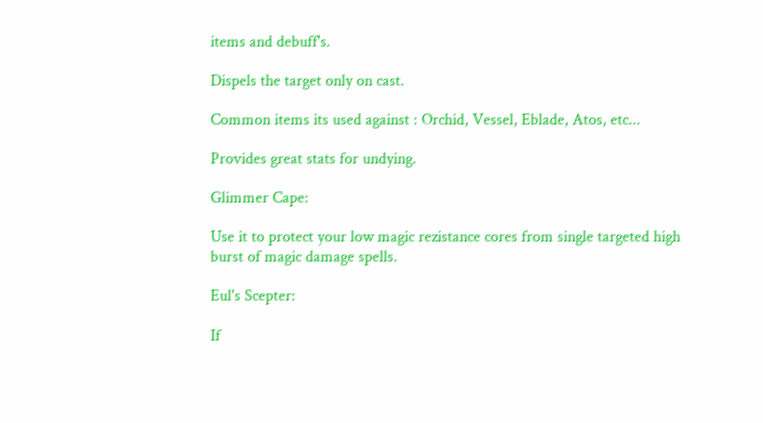items and debuff's.

Dispels the target only on cast.

Common items its used against : Orchid, Vessel, Eblade, Atos, etc...

Provides great stats for undying.

Glimmer Cape:

Use it to protect your low magic rezistance cores from single targeted high burst of magic damage spells.

Eul's Scepter:

If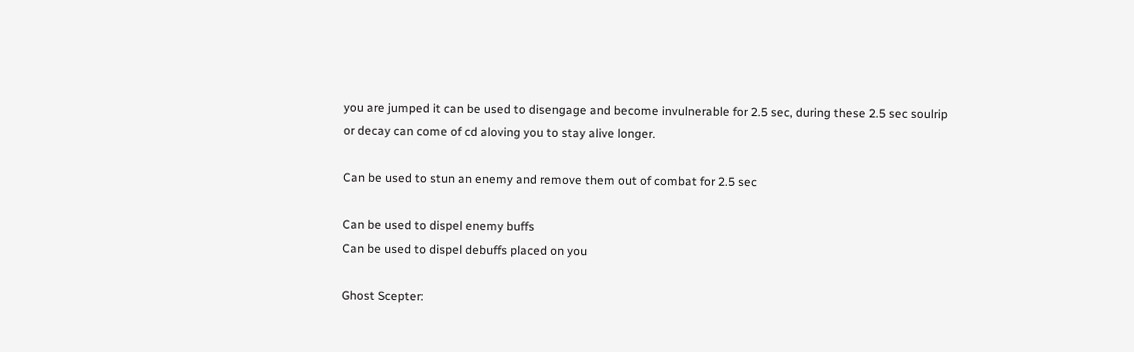you are jumped it can be used to disengage and become invulnerable for 2.5 sec, during these 2.5 sec soulrip or decay can come of cd aloving you to stay alive longer.

Can be used to stun an enemy and remove them out of combat for 2.5 sec

Can be used to dispel enemy buffs
Can be used to dispel debuffs placed on you

Ghost Scepter: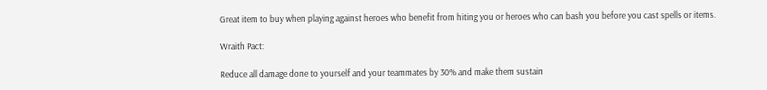Great item to buy when playing against heroes who benefit from hiting you or heroes who can bash you before you cast spells or items.

Wraith Pact:

Reduce all damage done to yourself and your teammates by 30% and make them sustain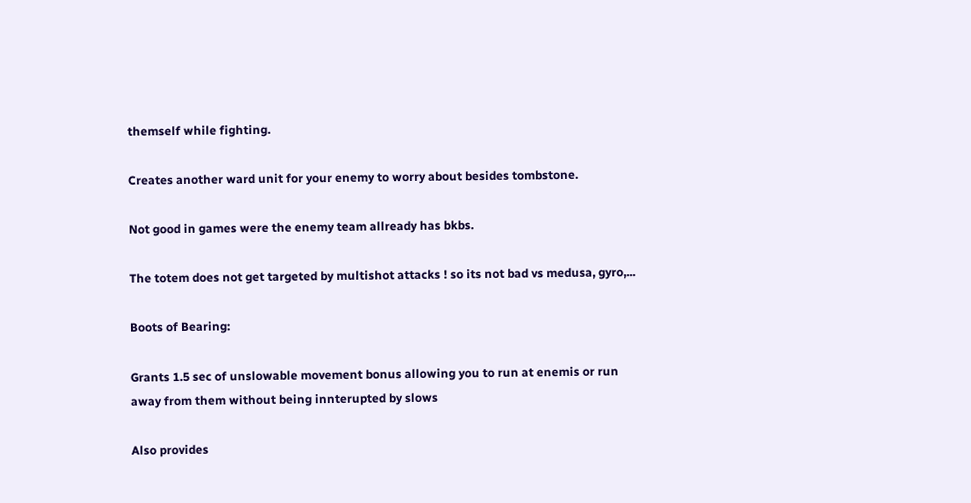themself while fighting.

Creates another ward unit for your enemy to worry about besides tombstone.

Not good in games were the enemy team allready has bkbs.

The totem does not get targeted by multishot attacks ! so its not bad vs medusa, gyro,...

Boots of Bearing:

Grants 1.5 sec of unslowable movement bonus allowing you to run at enemis or run away from them without being innterupted by slows

Also provides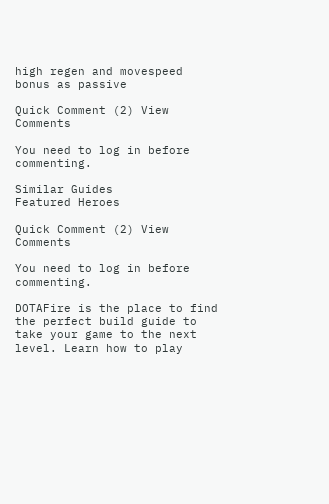high regen and movespeed bonus as passive

Quick Comment (2) View Comments

You need to log in before commenting.

Similar Guides
Featured Heroes

Quick Comment (2) View Comments

You need to log in before commenting.

DOTAFire is the place to find the perfect build guide to take your game to the next level. Learn how to play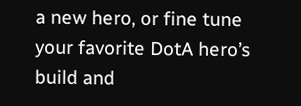a new hero, or fine tune your favorite DotA hero’s build and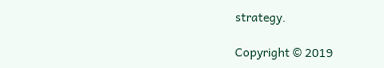strategy.

Copyright © 2019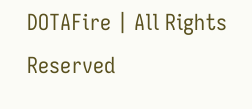DOTAFire | All Rights Reserved